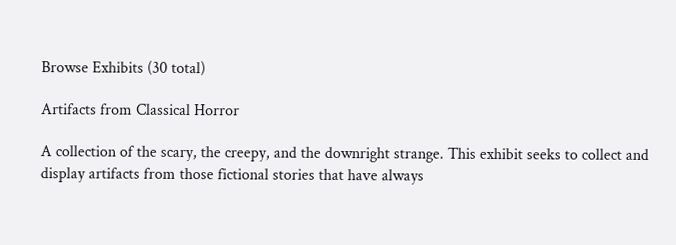Browse Exhibits (30 total)

Artifacts from Classical Horror

A collection of the scary, the creepy, and the downright strange. This exhibit seeks to collect and display artifacts from those fictional stories that have always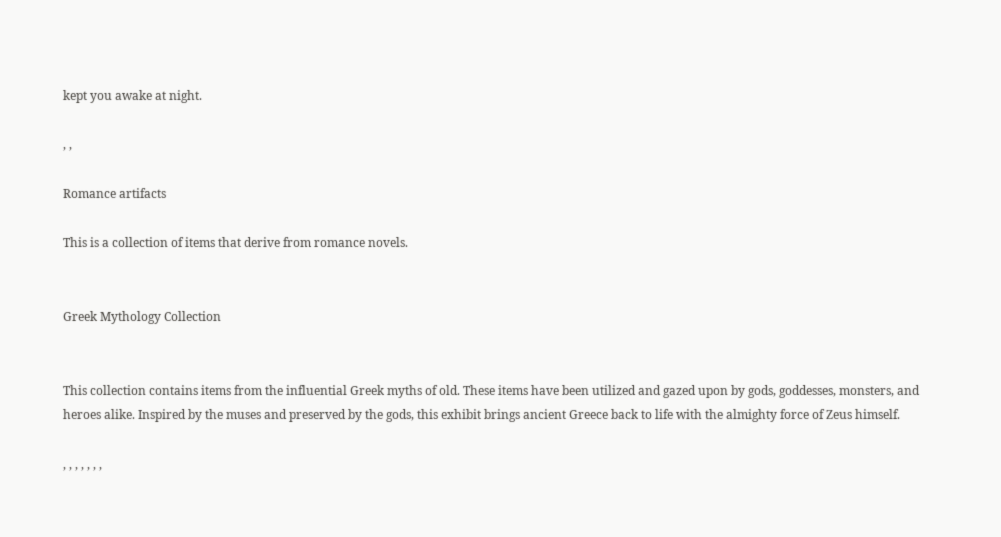kept you awake at night.

, ,

Romance artifacts

This is a collection of items that derive from romance novels.


Greek Mythology Collection


This collection contains items from the influential Greek myths of old. These items have been utilized and gazed upon by gods, goddesses, monsters, and heroes alike. Inspired by the muses and preserved by the gods, this exhibit brings ancient Greece back to life with the almighty force of Zeus himself.

, , , , , , ,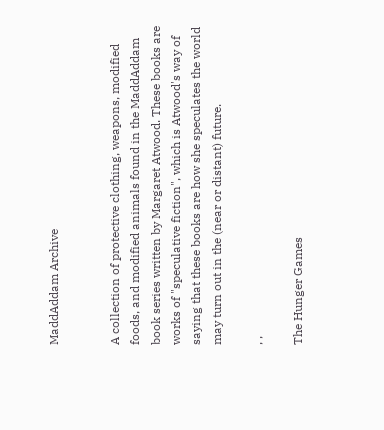MaddAddam Archive


A collection of protective clothing, weapons, modified foods, and modified animals found in the MaddAddam book series written by Margaret Atwood. These books are works of "speculative fiction", which is Atwood's way of saying that these books are how she speculates the world may turn out in the (near or distant) future.

, ,

The Hunger Games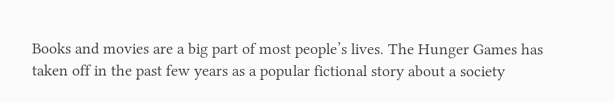Books and movies are a big part of most people’s lives. The Hunger Games has taken off in the past few years as a popular fictional story about a society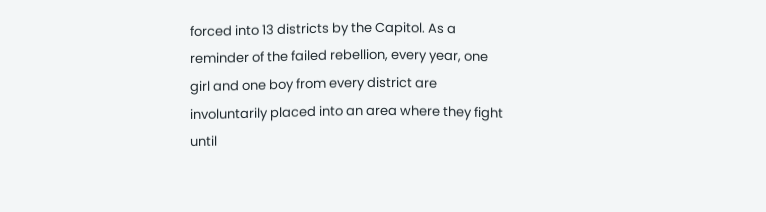forced into 13 districts by the Capitol. As a reminder of the failed rebellion, every year, one girl and one boy from every district are involuntarily placed into an area where they fight until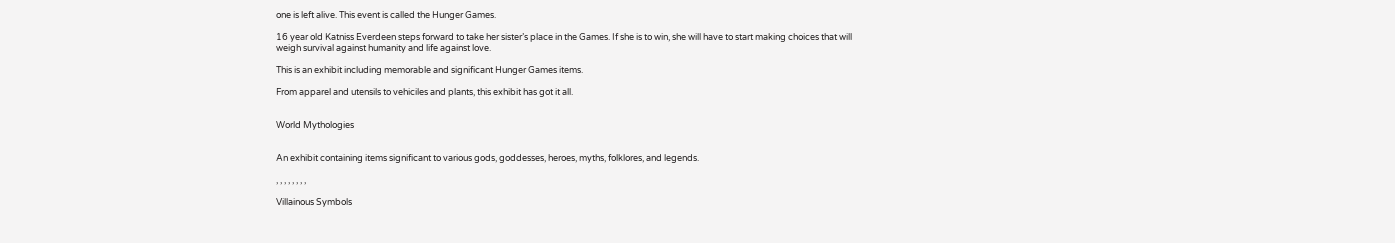one is left alive. This event is called the Hunger Games.

16 year old Katniss Everdeen steps forward to take her sister’s place in the Games. If she is to win, she will have to start making choices that will weigh survival against humanity and life against love.

This is an exhibit including memorable and significant Hunger Games items.

From apparel and utensils to vehiciles and plants, this exhibit has got it all.


World Mythologies


An exhibit containing items significant to various gods, goddesses, heroes, myths, folklores, and legends.

, , , , , , , ,

Villainous Symbols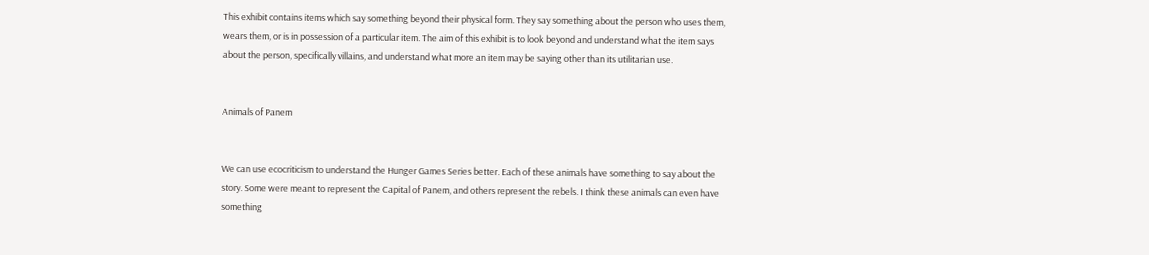This exhibit contains items which say something beyond their physical form. They say something about the person who uses them, wears them, or is in possession of a particular item. The aim of this exhibit is to look beyond and understand what the item says about the person, specifically villains, and understand what more an item may be saying other than its utilitarian use.


Animals of Panem


We can use ecocriticism to understand the Hunger Games Series better. Each of these animals have something to say about the story. Some were meant to represent the Capital of Panem, and others represent the rebels. I think these animals can even have something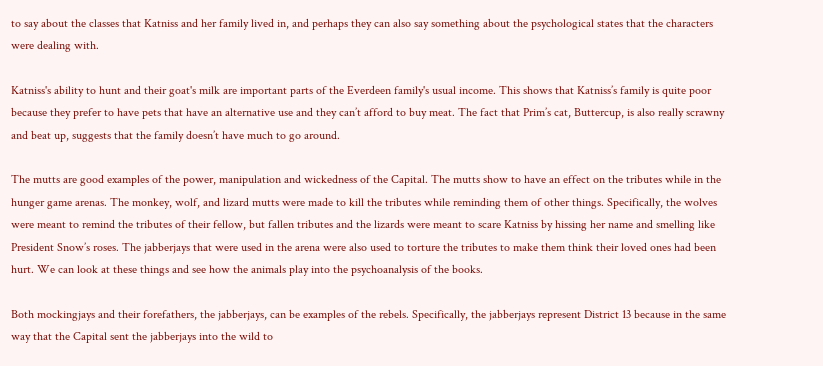to say about the classes that Katniss and her family lived in, and perhaps they can also say something about the psychological states that the characters were dealing with.

Katniss's ability to hunt and their goat's milk are important parts of the Everdeen family's usual income. This shows that Katniss’s family is quite poor because they prefer to have pets that have an alternative use and they can’t afford to buy meat. The fact that Prim’s cat, Buttercup, is also really scrawny and beat up, suggests that the family doesn’t have much to go around.

The mutts are good examples of the power, manipulation and wickedness of the Capital. The mutts show to have an effect on the tributes while in the hunger game arenas. The monkey, wolf, and lizard mutts were made to kill the tributes while reminding them of other things. Specifically, the wolves were meant to remind the tributes of their fellow, but fallen tributes and the lizards were meant to scare Katniss by hissing her name and smelling like President Snow’s roses. The jabberjays that were used in the arena were also used to torture the tributes to make them think their loved ones had been hurt. We can look at these things and see how the animals play into the psychoanalysis of the books.

Both mockingjays and their forefathers, the jabberjays, can be examples of the rebels. Specifically, the jabberjays represent District 13 because in the same way that the Capital sent the jabberjays into the wild to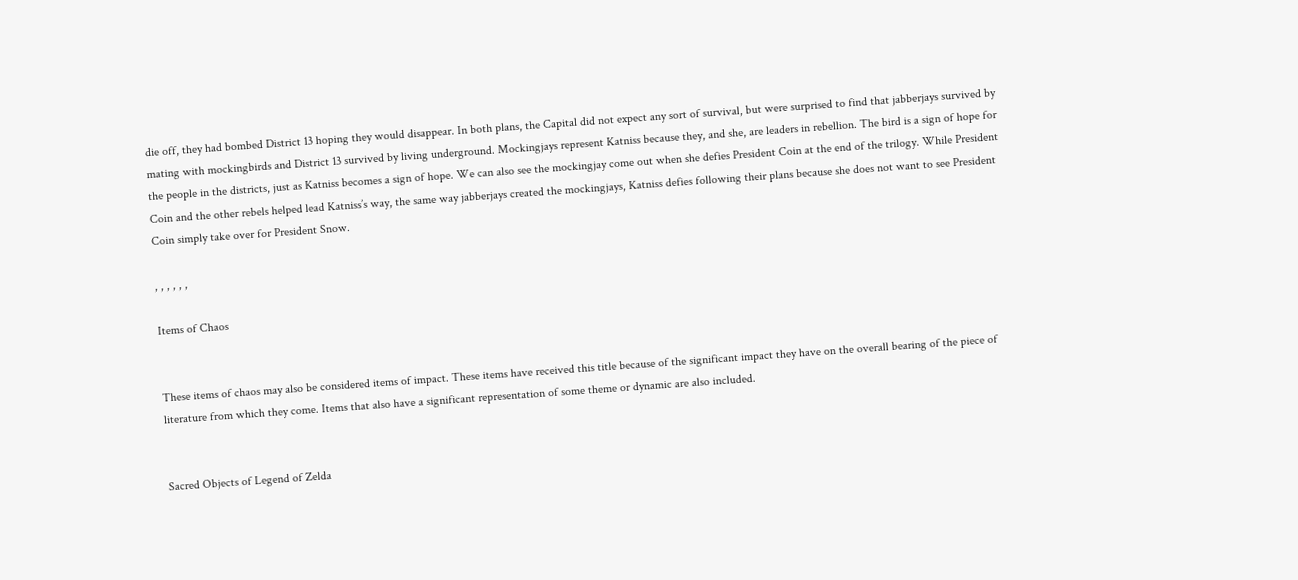die off, they had bombed District 13 hoping they would disappear. In both plans, the Capital did not expect any sort of survival, but were surprised to find that jabberjays survived by mating with mockingbirds and District 13 survived by living underground. Mockingjays represent Katniss because they, and she, are leaders in rebellion. The bird is a sign of hope for the people in the districts, just as Katniss becomes a sign of hope. We can also see the mockingjay come out when she defies President Coin at the end of the trilogy. While President Coin and the other rebels helped lead Katniss’s way, the same way jabberjays created the mockingjays, Katniss defies following their plans because she does not want to see President Coin simply take over for President Snow.

, , , , , ,

Items of Chaos


These items of chaos may also be considered items of impact. These items have received this title because of the significant impact they have on the overall bearing of the piece of literature from which they come. Items that also have a significant representation of some theme or dynamic are also included.


Sacred Objects of Legend of Zelda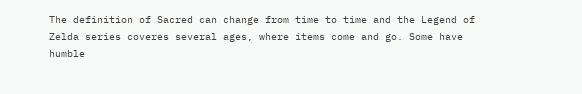The definition of Sacred can change from time to time and the Legend of Zelda series coveres several ages, where items come and go. Some have humble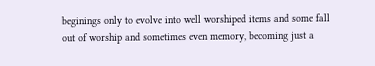beginings only to evolve into well worshiped items and some fall out of worship and sometimes even memory, becoming just a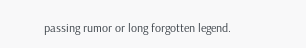passing rumor or long forgotten legend.